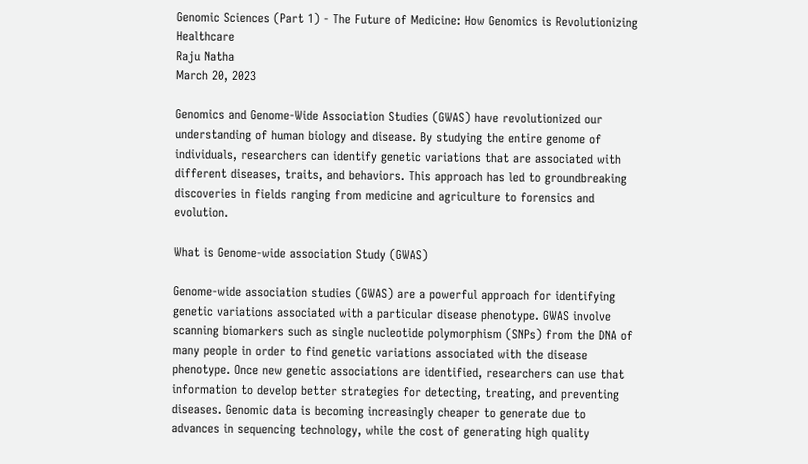Genomic Sciences (Part 1) - The Future of Medicine: How Genomics is Revolutionizing Healthcare
Raju Natha
March 20, 2023

Genomics and Genome-Wide Association Studies (GWAS) have revolutionized our understanding of human biology and disease. By studying the entire genome of individuals, researchers can identify genetic variations that are associated with different diseases, traits, and behaviors. This approach has led to groundbreaking discoveries in fields ranging from medicine and agriculture to forensics and evolution.

What is Genome-wide association Study (GWAS)

Genome-wide association studies (GWAS) are a powerful approach for identifying genetic variations associated with a particular disease phenotype. GWAS involve scanning biomarkers such as single nucleotide polymorphism (SNPs) from the DNA of many people in order to find genetic variations associated with the disease phenotype. Once new genetic associations are identified, researchers can use that information to develop better strategies for detecting, treating, and preventing diseases. Genomic data is becoming increasingly cheaper to generate due to advances in sequencing technology, while the cost of generating high quality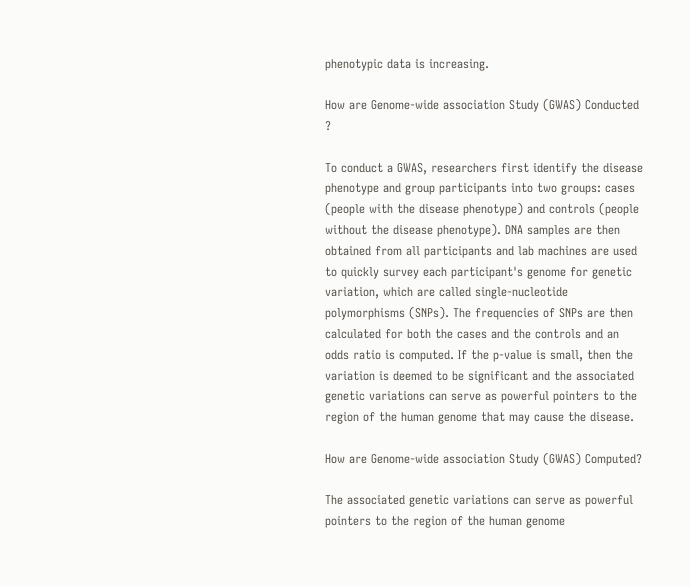phenotypic data is increasing.

How are Genome-wide association Study (GWAS) Conducted ?

To conduct a GWAS, researchers first identify the disease phenotype and group participants into two groups: cases (people with the disease phenotype) and controls (people without the disease phenotype). DNA samples are then obtained from all participants and lab machines are used to quickly survey each participant's genome for genetic variation, which are called single-nucleotide polymorphisms (SNPs). The frequencies of SNPs are then calculated for both the cases and the controls and an odds ratio is computed. If the p-value is small, then the variation is deemed to be significant and the associated genetic variations can serve as powerful pointers to the region of the human genome that may cause the disease.

How are Genome-wide association Study (GWAS) Computed?

The associated genetic variations can serve as powerful pointers to the region of the human genome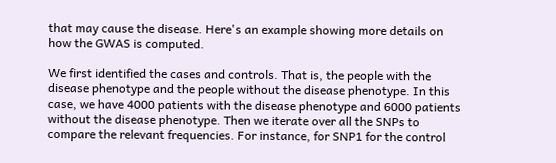that may cause the disease. Here's an example showing more details on how the GWAS is computed.

We first identified the cases and controls. That is, the people with the disease phenotype and the people without the disease phenotype. In this case, we have 4000 patients with the disease phenotype and 6000 patients without the disease phenotype. Then we iterate over all the SNPs to compare the relevant frequencies. For instance, for SNP1 for the control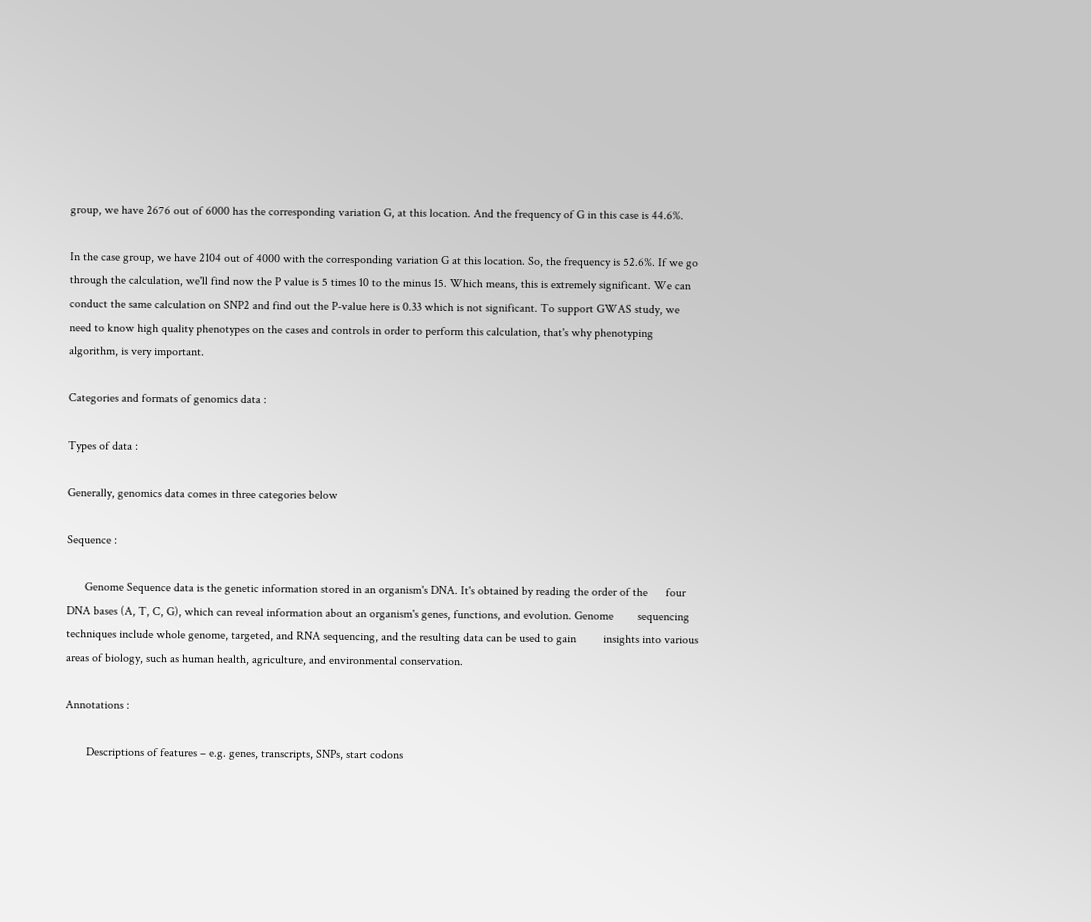group, we have 2676 out of 6000 has the corresponding variation G, at this location. And the frequency of G in this case is 44.6%.

In the case group, we have 2104 out of 4000 with the corresponding variation G at this location. So, the frequency is 52.6%. If we go through the calculation, we'll find now the P value is 5 times 10 to the minus 15. Which means, this is extremely significant. We can conduct the same calculation on SNP2 and find out the P-value here is 0.33 which is not significant. To support GWAS study, we need to know high quality phenotypes on the cases and controls in order to perform this calculation, that's why phenotyping algorithm, is very important.

Categories and formats of genomics data :

Types of data :

Generally, genomics data comes in three categories below

Sequence :

      Genome Sequence data is the genetic information stored in an organism's DNA. It's obtained by reading the order of the      four DNA bases (A, T, C, G), which can reveal information about an organism's genes, functions, and evolution. Genome        sequencing techniques include whole genome, targeted, and RNA sequencing, and the resulting data can be used to gain         insights into various areas of biology, such as human health, agriculture, and environmental conservation.

Annotations :

       Descriptions of features – e.g. genes, transcripts, SNPs, start codons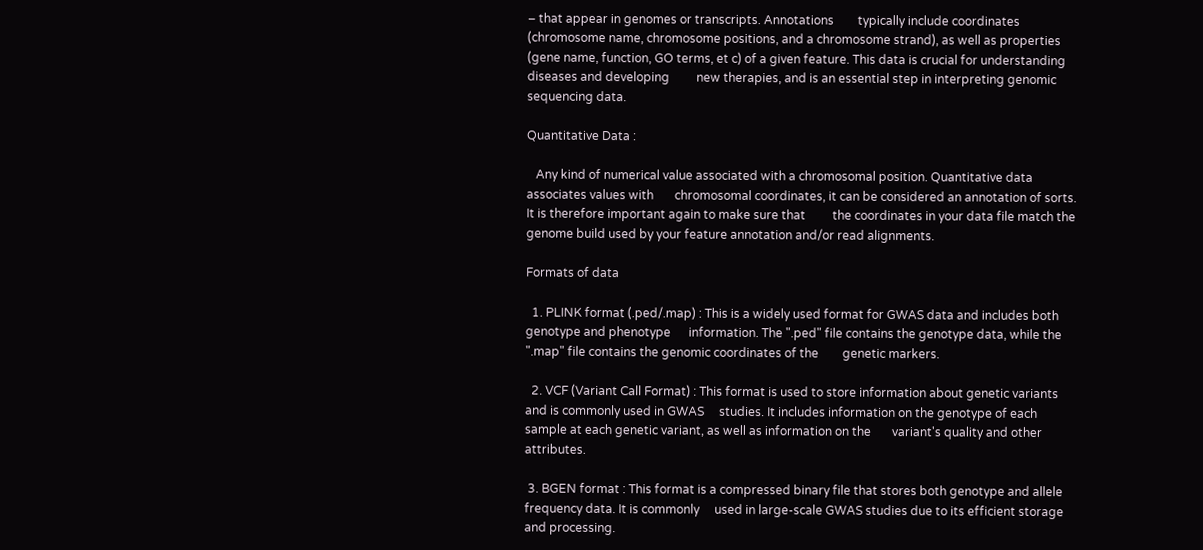– that appear in genomes or transcripts. Annotations        typically include coordinates (chromosome name, chromosome positions, and a chromosome strand), as well as properties       (gene name, function, GO terms, et c) of a given feature. This data is crucial for understanding diseases and developing         new therapies, and is an essential step in interpreting genomic sequencing data.

Quantitative Data :

   Any kind of numerical value associated with a chromosomal position. Quantitative data associates values with       chromosomal coordinates, it can be considered an annotation of sorts. It is therefore important again to make sure that         the coordinates in your data file match the genome build used by your feature annotation and/or read alignments.

Formats of data

  1. PLINK format (.ped/.map) : This is a widely used format for GWAS data and includes both genotype and phenotype      information. The ".ped" file contains the genotype data, while the ".map" file contains the genomic coordinates of the        genetic markers.

  2. VCF (Variant Call Format) : This format is used to store information about genetic variants and is commonly used in GWAS     studies. It includes information on the genotype of each sample at each genetic variant, as well as information on the       variant's quality and other attributes.

 3. BGEN format : This format is a compressed binary file that stores both genotype and allele frequency data. It is commonly     used in large-scale GWAS studies due to its efficient storage and processing.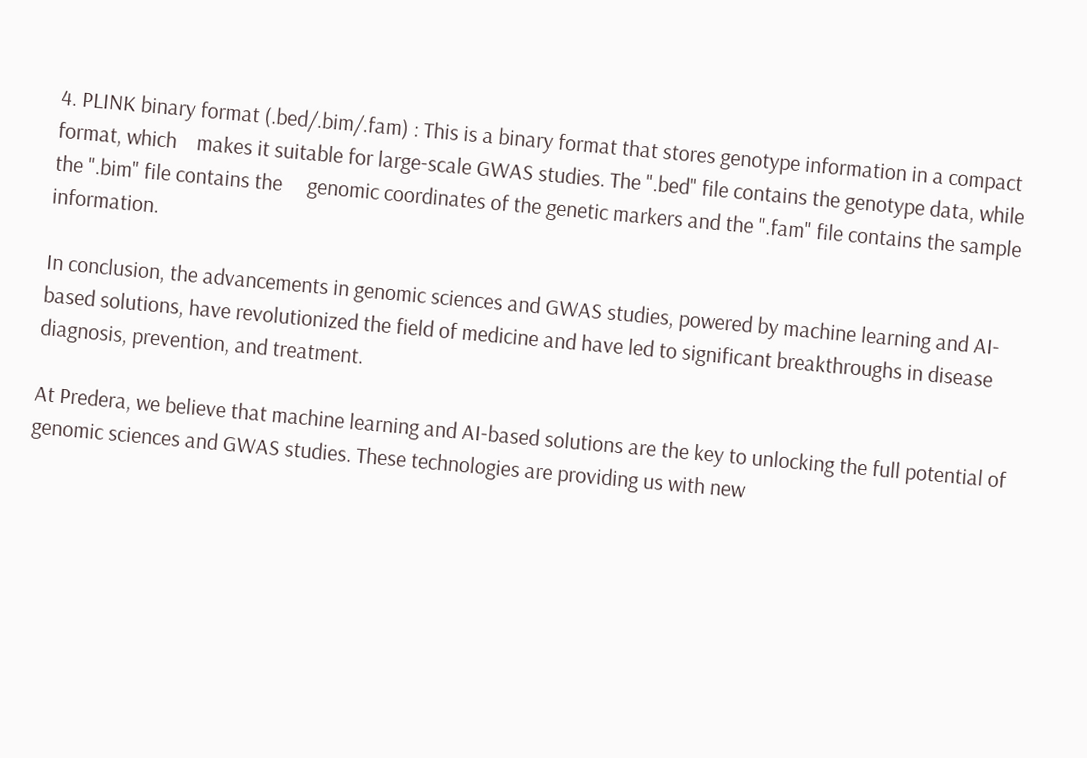4. PLINK binary format (.bed/.bim/.fam) : This is a binary format that stores genotype information in a compact format, which    makes it suitable for large-scale GWAS studies. The ".bed" file contains the genotype data, while the ".bim" file contains the     genomic coordinates of the genetic markers and the ".fam" file contains the sample information.

In conclusion, the advancements in genomic sciences and GWAS studies, powered by machine learning and AI-based solutions, have revolutionized the field of medicine and have led to significant breakthroughs in disease diagnosis, prevention, and treatment.

At Predera, we believe that machine learning and AI-based solutions are the key to unlocking the full potential of genomic sciences and GWAS studies. These technologies are providing us with new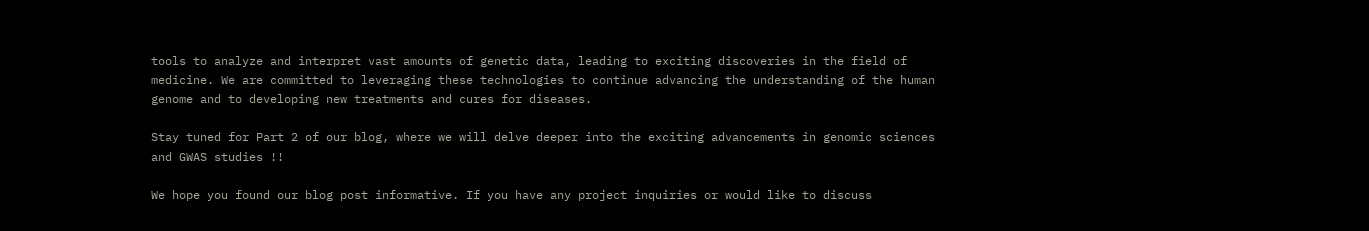tools to analyze and interpret vast amounts of genetic data, leading to exciting discoveries in the field of medicine. We are committed to leveraging these technologies to continue advancing the understanding of the human genome and to developing new treatments and cures for diseases.

Stay tuned for Part 2 of our blog, where we will delve deeper into the exciting advancements in genomic sciences and GWAS studies !!

We hope you found our blog post informative. If you have any project inquiries or would like to discuss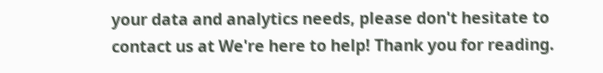your data and analytics needs, please don't hesitate to contact us at We're here to help! Thank you for reading.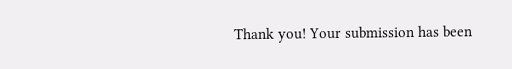Thank you! Your submission has been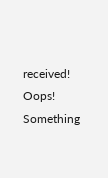received!
Oops! Something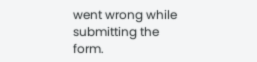went wrong while submitting the form.